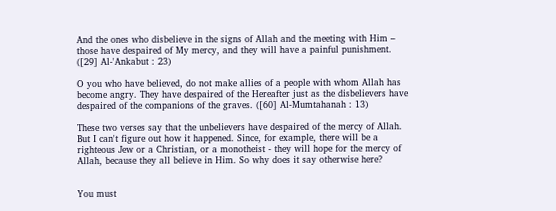And the ones who disbelieve in the signs of Allah and the meeting with Him – those have despaired of My mercy, and they will have a painful punishment. ([29] Al-'Ankabut : 23)

O you who have believed, do not make allies of a people with whom Allah has become angry. They have despaired of the Hereafter just as the disbelievers have despaired of the companions of the graves. ([60] Al-Mumtahanah : 13)

These two verses say that the unbelievers have despaired of the mercy of Allah. But I can't figure out how it happened. Since, for example, there will be a righteous Jew or a Christian, or a monotheist - they will hope for the mercy of Allah, because they all believe in Him. So why does it say otherwise here?


You must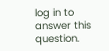log in to answer this question.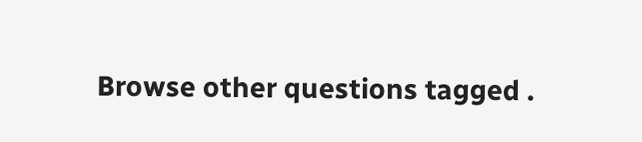Browse other questions tagged .